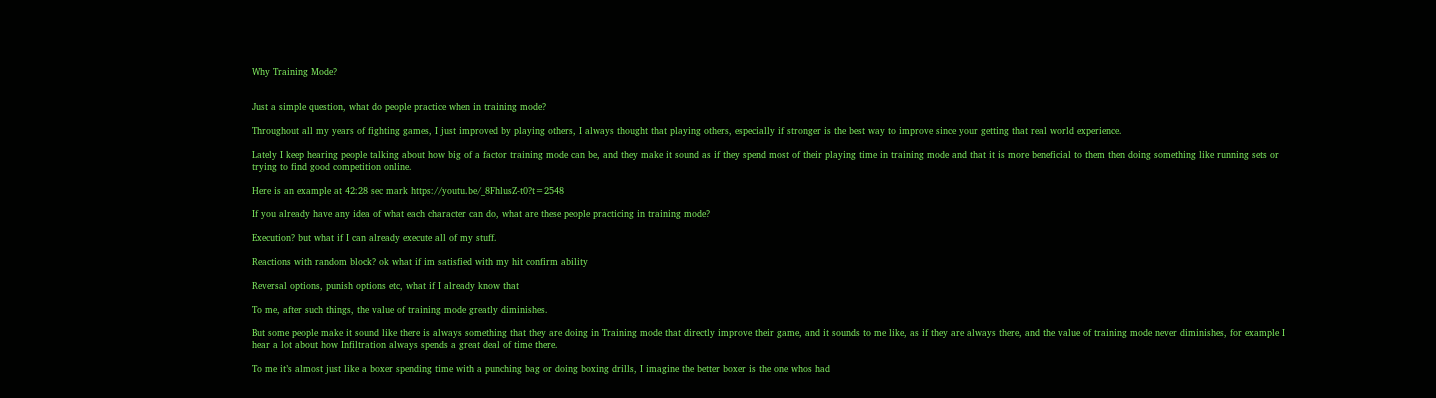Why Training Mode?


Just a simple question, what do people practice when in training mode?

Throughout all my years of fighting games, I just improved by playing others, I always thought that playing others, especially if stronger is the best way to improve since your getting that real world experience.

Lately I keep hearing people talking about how big of a factor training mode can be, and they make it sound as if they spend most of their playing time in training mode and that it is more beneficial to them then doing something like running sets or trying to find good competition online.

Here is an example at 42:28 sec mark https://youtu.be/_8FhlusZ-t0?t=2548

If you already have any idea of what each character can do, what are these people practicing in training mode?

Execution? but what if I can already execute all of my stuff.

Reactions with random block? ok what if im satisfied with my hit confirm ability

Reversal options, punish options etc, what if I already know that

To me, after such things, the value of training mode greatly diminishes.

But some people make it sound like there is always something that they are doing in Training mode that directly improve their game, and it sounds to me like, as if they are always there, and the value of training mode never diminishes, for example I hear a lot about how Infiltration always spends a great deal of time there.

To me it’s almost just like a boxer spending time with a punching bag or doing boxing drills, I imagine the better boxer is the one whos had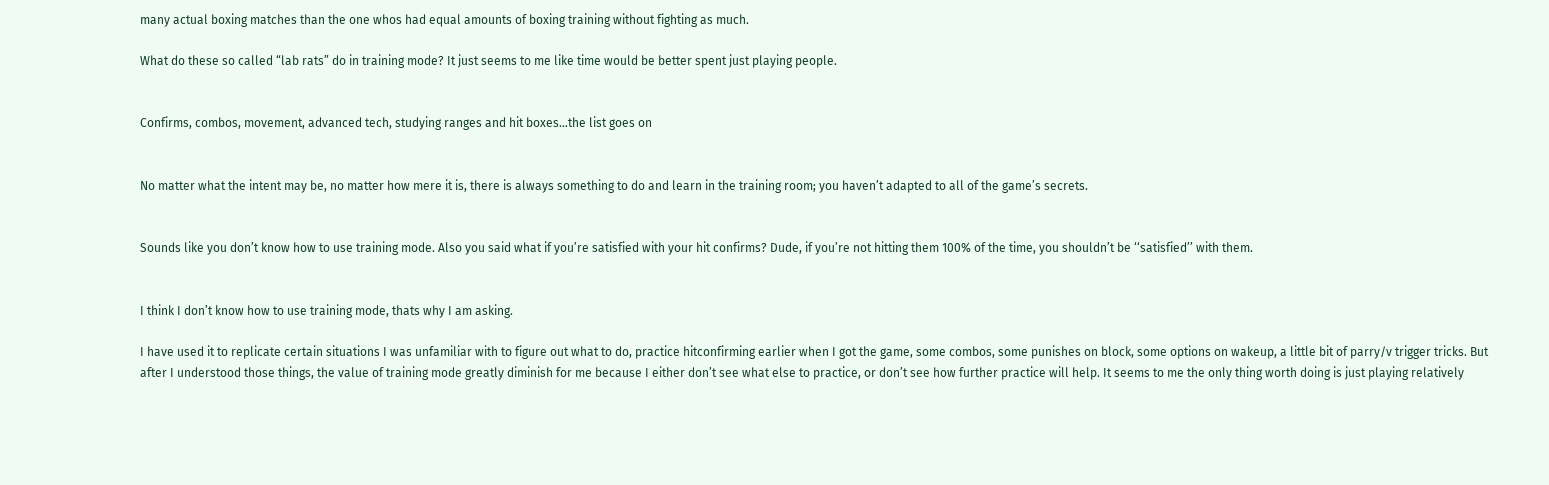many actual boxing matches than the one whos had equal amounts of boxing training without fighting as much.

What do these so called “lab rats” do in training mode? It just seems to me like time would be better spent just playing people.


Confirms, combos, movement, advanced tech, studying ranges and hit boxes…the list goes on


No matter what the intent may be, no matter how mere it is, there is always something to do and learn in the training room; you haven’t adapted to all of the game’s secrets.


Sounds like you don’t know how to use training mode. Also you said what if you’re satisfied with your hit confirms? Dude, if you’re not hitting them 100% of the time, you shouldn’t be ‘‘satisfied’’ with them.


I think I don’t know how to use training mode, thats why I am asking.

I have used it to replicate certain situations I was unfamiliar with to figure out what to do, practice hitconfirming earlier when I got the game, some combos, some punishes on block, some options on wakeup, a little bit of parry/v trigger tricks. But after I understood those things, the value of training mode greatly diminish for me because I either don’t see what else to practice, or don’t see how further practice will help. It seems to me the only thing worth doing is just playing relatively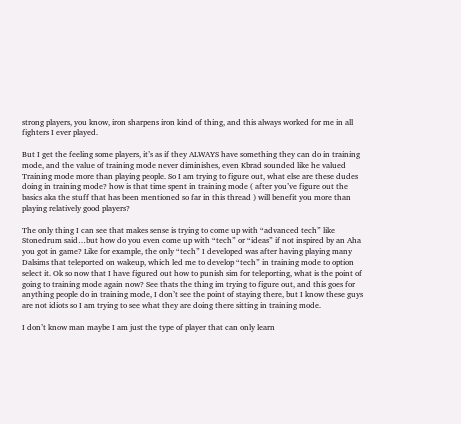strong players, you know, iron sharpens iron kind of thing, and this always worked for me in all fighters I ever played.

But I get the feeling some players, it’s as if they ALWAYS have something they can do in training mode, and the value of training mode never diminishes, even Kbrad sounded like he valued Training mode more than playing people. So I am trying to figure out, what else are these dudes doing in training mode? how is that time spent in training mode ( after you’ve figure out the basics aka the stuff that has been mentioned so far in this thread ) will benefit you more than playing relatively good players?

The only thing I can see that makes sense is trying to come up with “advanced tech” like Stonedrum said…but how do you even come up with “tech” or “ideas” if not inspired by an Aha you got in game? Like for example, the only “tech” I developed was after having playing many Dalsims that teleported on wakeup, which led me to develop “tech” in training mode to option select it. Ok so now that I have figured out how to punish sim for teleporting, what is the point of going to training mode again now? See thats the thing im trying to figure out, and this goes for anything people do in training mode, I don’t see the point of staying there, but I know these guys are not idiots so I am trying to see what they are doing there sitting in training mode.

I don’t know man maybe I am just the type of player that can only learn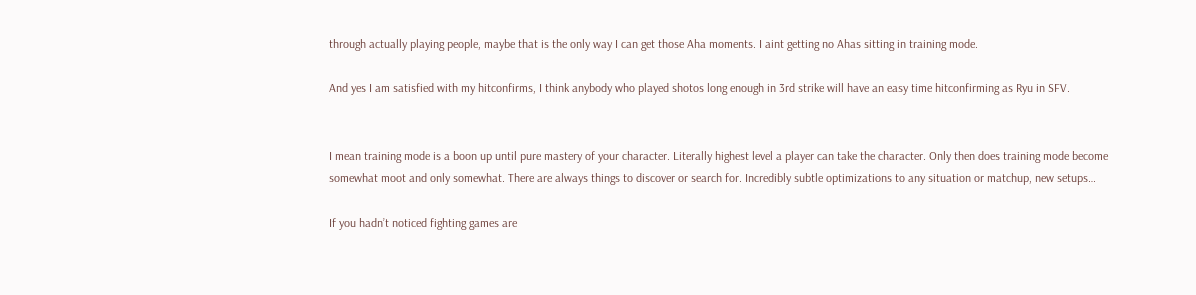through actually playing people, maybe that is the only way I can get those Aha moments. I aint getting no Ahas sitting in training mode.

And yes I am satisfied with my hitconfirms, I think anybody who played shotos long enough in 3rd strike will have an easy time hitconfirming as Ryu in SFV.


I mean training mode is a boon up until pure mastery of your character. Literally highest level a player can take the character. Only then does training mode become somewhat moot and only somewhat. There are always things to discover or search for. Incredibly subtle optimizations to any situation or matchup, new setups…

If you hadn’t noticed fighting games are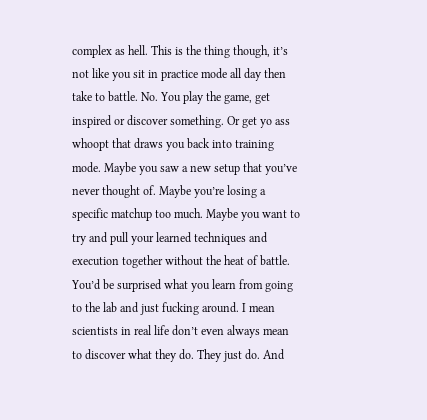complex as hell. This is the thing though, it’s not like you sit in practice mode all day then take to battle. No. You play the game, get inspired or discover something. Or get yo ass whoopt that draws you back into training mode. Maybe you saw a new setup that you’ve never thought of. Maybe you’re losing a specific matchup too much. Maybe you want to try and pull your learned techniques and execution together without the heat of battle. You’d be surprised what you learn from going to the lab and just fucking around. I mean scientists in real life don’t even always mean to discover what they do. They just do. And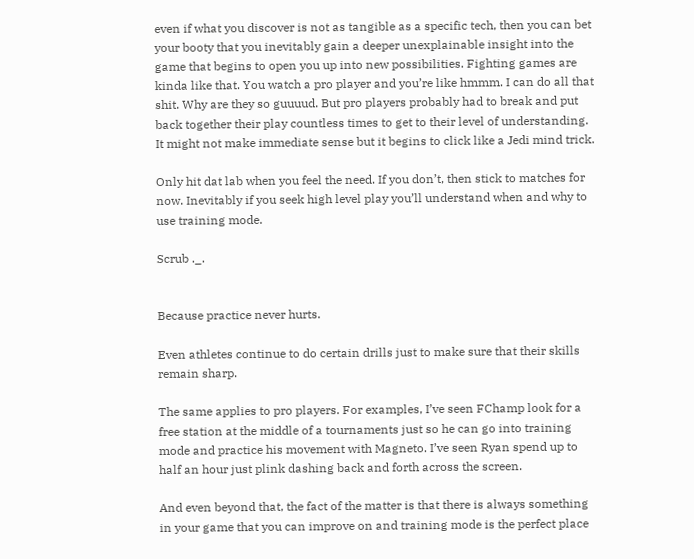even if what you discover is not as tangible as a specific tech, then you can bet your booty that you inevitably gain a deeper unexplainable insight into the game that begins to open you up into new possibilities. Fighting games are kinda like that. You watch a pro player and you’re like hmmm. I can do all that shit. Why are they so guuuud. But pro players probably had to break and put back together their play countless times to get to their level of understanding. It might not make immediate sense but it begins to click like a Jedi mind trick.

Only hit dat lab when you feel the need. If you don’t, then stick to matches for now. Inevitably if you seek high level play you’ll understand when and why to use training mode.

Scrub ._.


Because practice never hurts.

Even athletes continue to do certain drills just to make sure that their skills remain sharp.

The same applies to pro players. For examples, I’ve seen FChamp look for a free station at the middle of a tournaments just so he can go into training mode and practice his movement with Magneto. I’ve seen Ryan spend up to half an hour just plink dashing back and forth across the screen.

And even beyond that, the fact of the matter is that there is always something in your game that you can improve on and training mode is the perfect place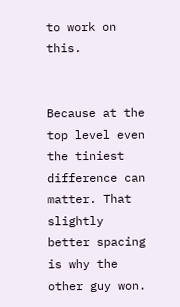to work on this.


Because at the top level even the tiniest difference can matter. That slightly better spacing is why the other guy won.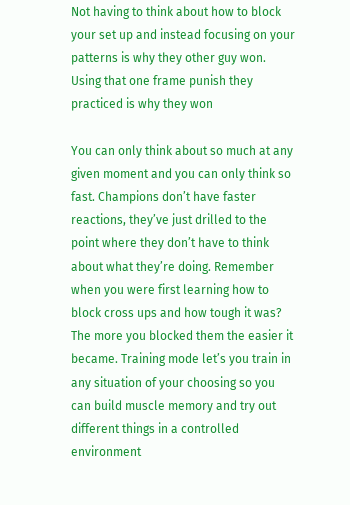Not having to think about how to block your set up and instead focusing on your patterns is why they other guy won. Using that one frame punish they practiced is why they won

You can only think about so much at any given moment and you can only think so fast. Champions don’t have faster reactions, they’ve just drilled to the point where they don’t have to think about what they’re doing. Remember when you were first learning how to block cross ups and how tough it was? The more you blocked them the easier it became. Training mode let’s you train in any situation of your choosing so you can build muscle memory and try out different things in a controlled environment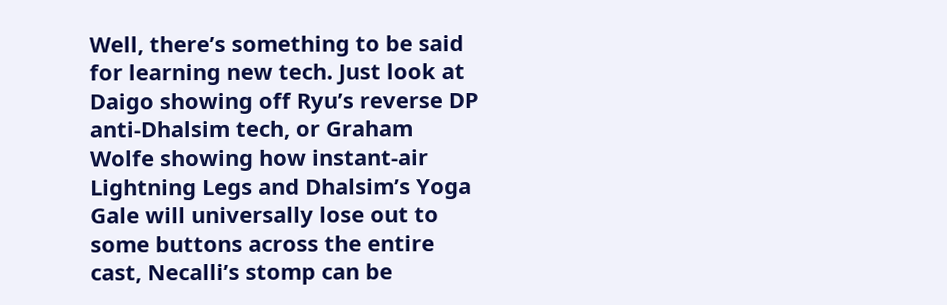Well, there’s something to be said for learning new tech. Just look at Daigo showing off Ryu’s reverse DP anti-Dhalsim tech, or Graham Wolfe showing how instant-air Lightning Legs and Dhalsim’s Yoga Gale will universally lose out to some buttons across the entire cast, Necalli’s stomp can be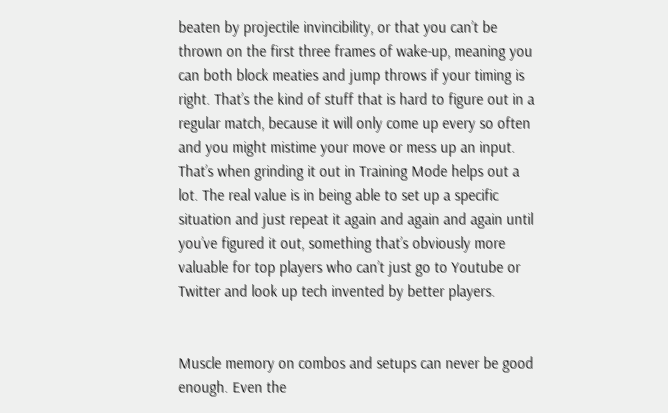beaten by projectile invincibility, or that you can’t be thrown on the first three frames of wake-up, meaning you can both block meaties and jump throws if your timing is right. That’s the kind of stuff that is hard to figure out in a regular match, because it will only come up every so often and you might mistime your move or mess up an input. That’s when grinding it out in Training Mode helps out a lot. The real value is in being able to set up a specific situation and just repeat it again and again and again until you’ve figured it out, something that’s obviously more valuable for top players who can’t just go to Youtube or Twitter and look up tech invented by better players.


Muscle memory on combos and setups can never be good enough. Even the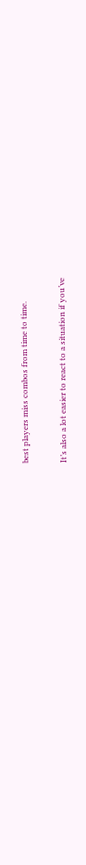best players miss combos from time to time.

It’s also a lot easier to react to a situation if you’ve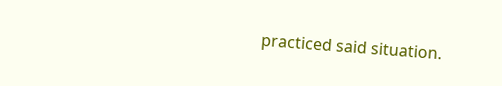practiced said situation.